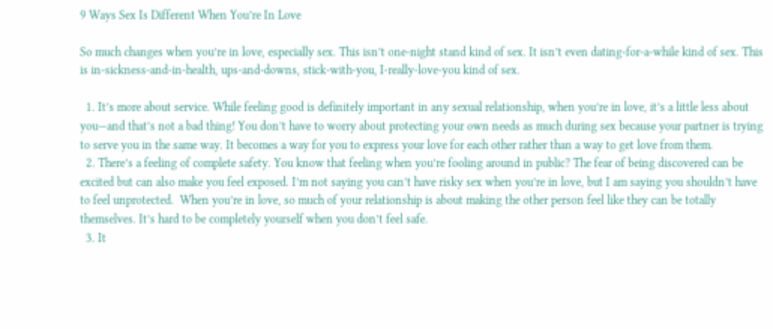9 Ways Sex Is Different When You’re In Love

So much changes when you’re in love, especially sex. This isn’t one-night stand kind of sex. It isn’t even dating-for-a-while kind of sex. This is in-sickness-and-in-health, ups-and-downs, stick-with-you, I-really-love-you kind of sex.

  1. It’s more about service. While feeling good is definitely important in any sexual relationship, when you’re in love, it’s a little less about you—and that’s not a bad thing! You don’t have to worry about protecting your own needs as much during sex because your partner is trying to serve you in the same way. It becomes a way for you to express your love for each other rather than a way to get love from them.
  2. There’s a feeling of complete safety. You know that feeling when you’re fooling around in public? The fear of being discovered can be excited but can also make you feel exposed. I’m not saying you can’t have risky sex when you’re in love, but I am saying you shouldn’t have to feel unprotected.  When you’re in love, so much of your relationship is about making the other person feel like they can be totally themselves. It’s hard to be completely yourself when you don’t feel safe.
  3. It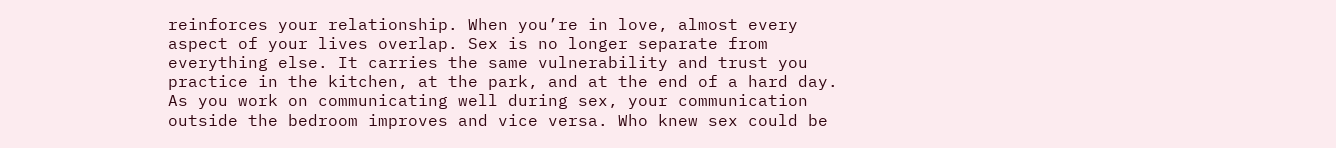reinforces your relationship. When you’re in love, almost every aspect of your lives overlap. Sex is no longer separate from everything else. It carries the same vulnerability and trust you practice in the kitchen, at the park, and at the end of a hard day. As you work on communicating well during sex, your communication outside the bedroom improves and vice versa. Who knew sex could be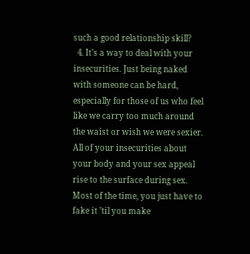such a good relationship skill?
  4. It’s a way to deal with your insecurities. Just being naked with someone can be hard, especially for those of us who feel like we carry too much around the waist or wish we were sexier. All of your insecurities about your body and your sex appeal rise to the surface during sex. Most of the time, you just have to fake it ’til you make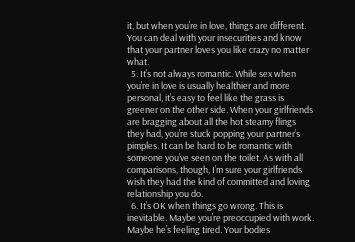it, but when you’re in love, things are different. You can deal with your insecurities and know that your partner loves you like crazy no matter what.
  5. It’s not always romantic. While sex when you’re in love is usually healthier and more personal, it’s easy to feel like the grass is greener on the other side. When your girlfriends are bragging about all the hot steamy flings they had, you’re stuck popping your partner’s pimples. It can be hard to be romantic with someone you’ve seen on the toilet. As with all comparisons, though, I’m sure your girlfriends wish they had the kind of committed and loving relationship you do.
  6. It’s OK when things go wrong. This is inevitable. Maybe you’re preoccupied with work. Maybe he’s feeling tired. Your bodies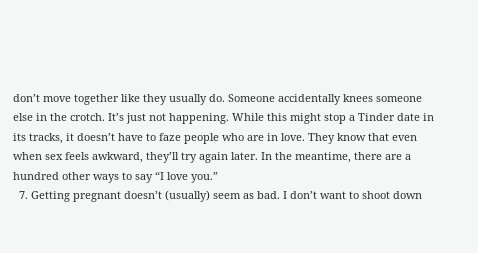don’t move together like they usually do. Someone accidentally knees someone else in the crotch. It’s just not happening. While this might stop a Tinder date in its tracks, it doesn’t have to faze people who are in love. They know that even when sex feels awkward, they’ll try again later. In the meantime, there are a hundred other ways to say “I love you.”
  7. Getting pregnant doesn’t (usually) seem as bad. I don’t want to shoot down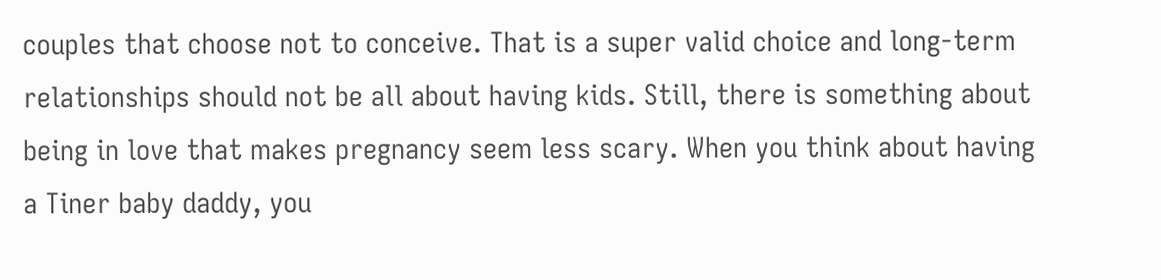couples that choose not to conceive. That is a super valid choice and long-term relationships should not be all about having kids. Still, there is something about being in love that makes pregnancy seem less scary. When you think about having a Tiner baby daddy, you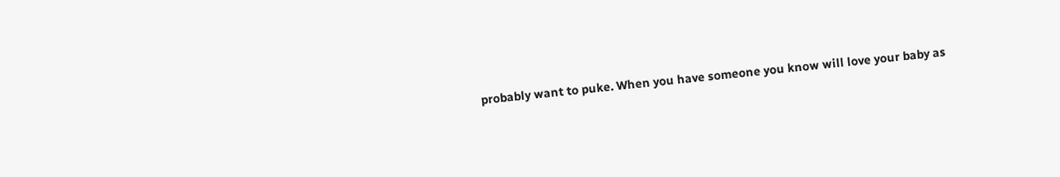probably want to puke. When you have someone you know will love your baby as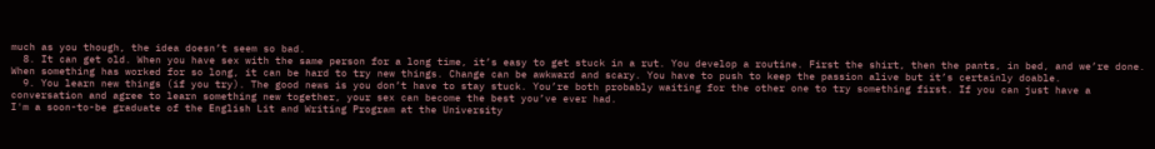much as you though, the idea doesn’t seem so bad.
  8. It can get old. When you have sex with the same person for a long time, it’s easy to get stuck in a rut. You develop a routine. First the shirt, then the pants, in bed, and we’re done. When something has worked for so long, it can be hard to try new things. Change can be awkward and scary. You have to push to keep the passion alive but it’s certainly doable.
  9. You learn new things (if you try). The good news is you don’t have to stay stuck. You’re both probably waiting for the other one to try something first. If you can just have a conversation and agree to learn something new together, your sex can become the best you’ve ever had.
I'm a soon-to-be graduate of the English Lit and Writing Program at the University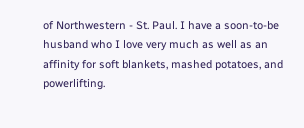of Northwestern - St. Paul. I have a soon-to-be husband who I love very much as well as an affinity for soft blankets, mashed potatoes, and powerlifting.